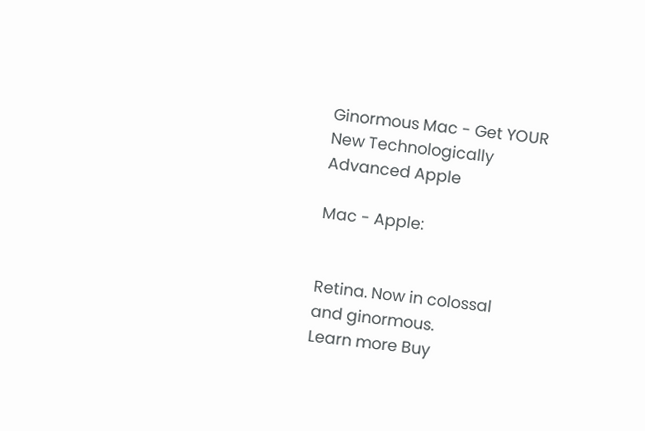Ginormous Mac - Get YOUR New Technologically Advanced Apple

Mac - Apple:


Retina. Now in colossal
and ginormous.
Learn more Buy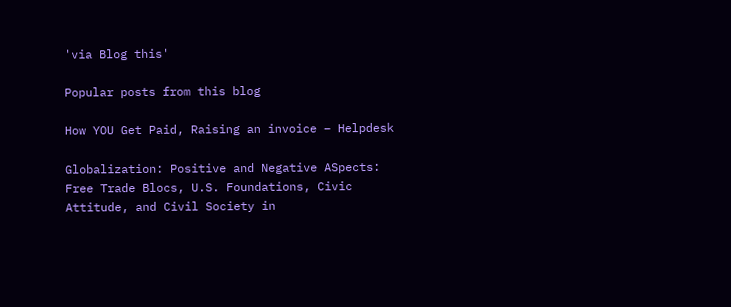'via Blog this'

Popular posts from this blog

How YOU Get Paid, Raising an invoice – Helpdesk

Globalization: Positive and Negative ASpects: Free Trade Blocs, U.S. Foundations, Civic Attitude, and Civil Society in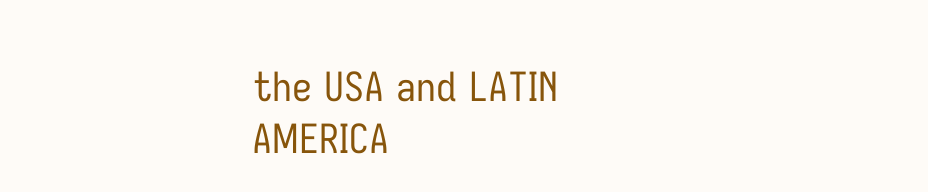the USA and LATIN AMERICA